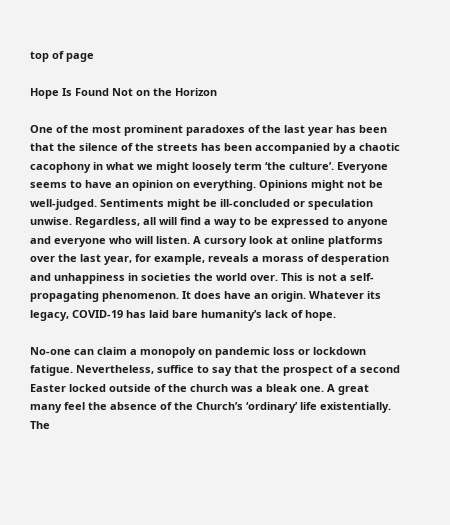top of page

Hope Is Found Not on the Horizon

One of the most prominent paradoxes of the last year has been that the silence of the streets has been accompanied by a chaotic cacophony in what we might loosely term ‘the culture’. Everyone seems to have an opinion on everything. Opinions might not be well-judged. Sentiments might be ill-concluded or speculation unwise. Regardless, all will find a way to be expressed to anyone and everyone who will listen. A cursory look at online platforms over the last year, for example, reveals a morass of desperation and unhappiness in societies the world over. This is not a self-propagating phenomenon. It does have an origin. Whatever its legacy, COVID-19 has laid bare humanity’s lack of hope.

No-one can claim a monopoly on pandemic loss or lockdown fatigue. Nevertheless, suffice to say that the prospect of a second Easter locked outside of the church was a bleak one. A great many feel the absence of the Church’s ‘ordinary’ life existentially. The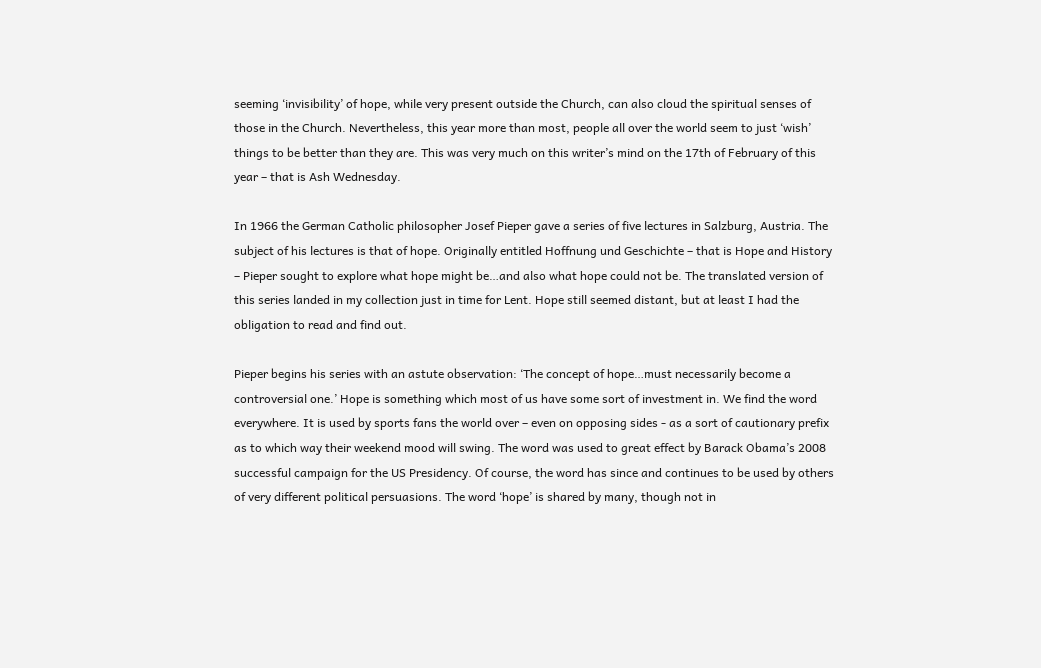seeming ‘invisibility’ of hope, while very present outside the Church, can also cloud the spiritual senses of those in the Church. Nevertheless, this year more than most, people all over the world seem to just ‘wish’ things to be better than they are. This was very much on this writer’s mind on the 17th of February of this year – that is Ash Wednesday.

In 1966 the German Catholic philosopher Josef Pieper gave a series of five lectures in Salzburg, Austria. The subject of his lectures is that of hope. Originally entitled Hoffnung und Geschichte – that is Hope and History – Pieper sought to explore what hope might be…and also what hope could not be. The translated version of this series landed in my collection just in time for Lent. Hope still seemed distant, but at least I had the obligation to read and find out.

Pieper begins his series with an astute observation: ‘The concept of hope…must necessarily become a controversial one.’ Hope is something which most of us have some sort of investment in. We find the word everywhere. It is used by sports fans the world over – even on opposing sides - as a sort of cautionary prefix as to which way their weekend mood will swing. The word was used to great effect by Barack Obama’s 2008 successful campaign for the US Presidency. Of course, the word has since and continues to be used by others of very different political persuasions. The word ‘hope’ is shared by many, though not in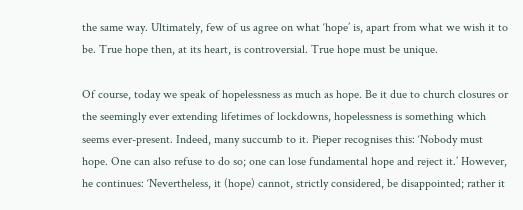the same way. Ultimately, few of us agree on what ‘hope’ is, apart from what we wish it to be. True hope then, at its heart, is controversial. True hope must be unique.

Of course, today we speak of hopelessness as much as hope. Be it due to church closures or the seemingly ever extending lifetimes of lockdowns, hopelessness is something which seems ever-present. Indeed, many succumb to it. Pieper recognises this: ‘Nobody must hope. One can also refuse to do so; one can lose fundamental hope and reject it.’ However, he continues: ‘Nevertheless, it (hope) cannot, strictly considered, be disappointed; rather it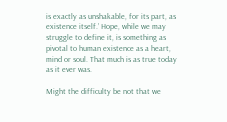is exactly as unshakable, for its part, as existence itself.’ Hope, while we may struggle to define it, is something as pivotal to human existence as a heart, mind or soul. That much is as true today as it ever was.

Might the difficulty be not that we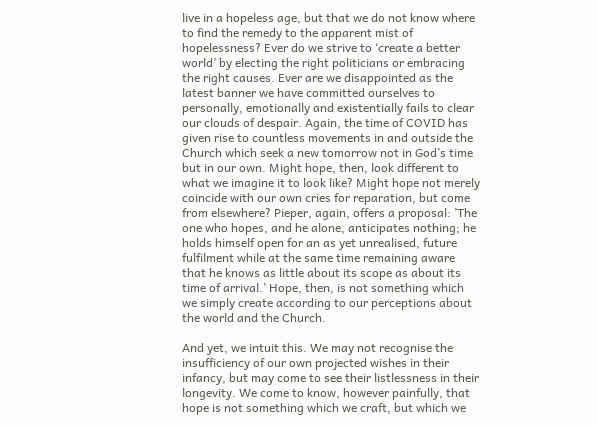live in a hopeless age, but that we do not know where to find the remedy to the apparent mist of hopelessness? Ever do we strive to ‘create a better world’ by electing the right politicians or embracing the right causes. Ever are we disappointed as the latest banner we have committed ourselves to personally, emotionally and existentially fails to clear our clouds of despair. Again, the time of COVID has given rise to countless movements in and outside the Church which seek a new tomorrow not in God’s time but in our own. Might hope, then, look different to what we imagine it to look like? Might hope not merely coincide with our own cries for reparation, but come from elsewhere? Pieper, again, offers a proposal: ’The one who hopes, and he alone, anticipates nothing; he holds himself open for an as yet unrealised, future fulfilment while at the same time remaining aware that he knows as little about its scope as about its time of arrival.’ Hope, then, is not something which we simply create according to our perceptions about the world and the Church.

And yet, we intuit this. We may not recognise the insufficiency of our own projected wishes in their infancy, but may come to see their listlessness in their longevity. We come to know, however painfully, that hope is not something which we craft, but which we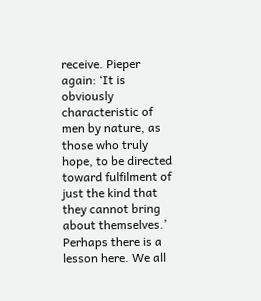receive. Pieper again: ‘It is obviously characteristic of men by nature, as those who truly hope, to be directed toward fulfilment of just the kind that they cannot bring about themselves.’ Perhaps there is a lesson here. We all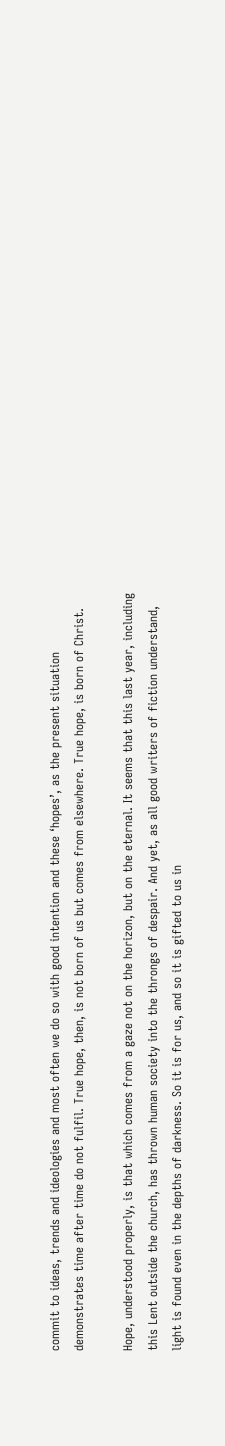commit to ideas, trends and ideologies and most often we do so with good intention and these ‘hopes’, as the present situation demonstrates time after time do not fulfil. True hope, then, is not born of us but comes from elsewhere. True hope, is born of Christ.

Hope, understood properly, is that which comes from a gaze not on the horizon, but on the eternal. It seems that this last year, including this Lent outside the church, has thrown human society into the throngs of despair. And yet, as all good writers of fiction understand, light is found even in the depths of darkness. So it is for us, and so it is gifted to us in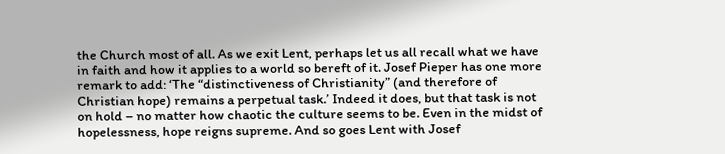the Church most of all. As we exit Lent, perhaps let us all recall what we have in faith and how it applies to a world so bereft of it. Josef Pieper has one more remark to add: ‘The “distinctiveness of Christianity” (and therefore of Christian hope) remains a perpetual task.’ Indeed it does, but that task is not on hold – no matter how chaotic the culture seems to be. Even in the midst of hopelessness, hope reigns supreme. And so goes Lent with Josef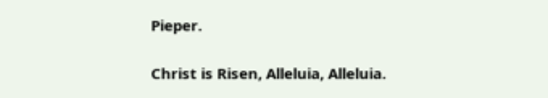Pieper.

Christ is Risen, Alleluia, Alleluia.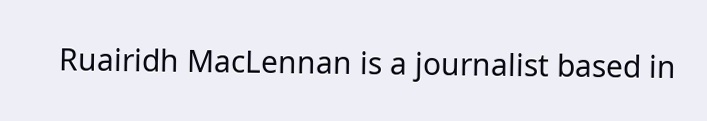Ruairidh MacLennan is a journalist based in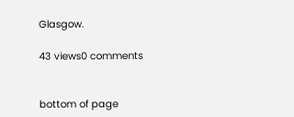Glasgow.

43 views0 comments


bottom of page